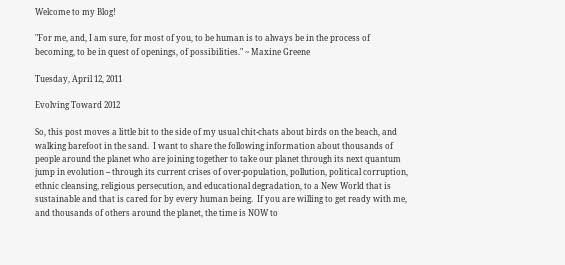Welcome to my Blog!

"For me, and, I am sure, for most of you, to be human is to always be in the process of becoming, to be in quest of openings, of possibilities." ~ Maxine Greene

Tuesday, April 12, 2011

Evolving Toward 2012

So, this post moves a little bit to the side of my usual chit-chats about birds on the beach, and walking barefoot in the sand.  I want to share the following information about thousands of people around the planet who are joining together to take our planet through its next quantum jump in evolution -- through its current crises of over-population, pollution, political corruption, ethnic cleansing, religious persecution, and educational degradation, to a New World that is sustainable and that is cared for by every human being.  If you are willing to get ready with me, and thousands of others around the planet, the time is NOW to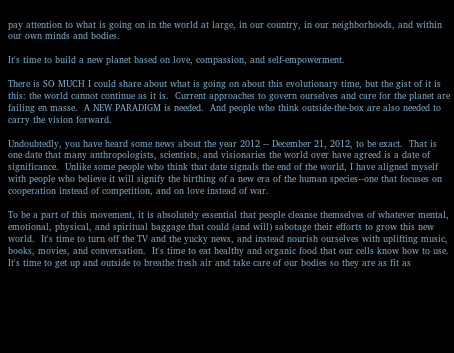pay attention to what is going on in the world at large, in our country, in our neighborhoods, and within our own minds and bodies.

It's time to build a new planet based on love, compassion, and self-empowerment.

There is SO MUCH I could share about what is going on about this evolutionary time, but the gist of it is this: the world cannot continue as it is.  Current approaches to govern ourselves and care for the planet are failing en masse.  A NEW PARADIGM is needed.  And people who think outside-the-box are also needed to carry the vision forward.

Undoubtedly, you have heard some news about the year 2012 -- December 21, 2012, to be exact.  That is one date that many anthropologists, scientists, and visionaries the world over have agreed is a date of significance.  Unlike some people who think that date signals the end of the world, I have aligned myself with people who believe it will signify the birthing of a new era of the human species--one that focuses on cooperation instead of competition, and on love instead of war.

To be a part of this movement, it is absolutely essential that people cleanse themselves of whatever mental, emotional, physical, and spiritual baggage that could (and will) sabotage their efforts to grow this new world.  It's time to turn off the TV and the yucky news, and instead nourish ourselves with uplifting music, books, movies, and conversation.  It's time to eat healthy and organic food that our cells know how to use.  It's time to get up and outside to breathe fresh air and take care of our bodies so they are as fit as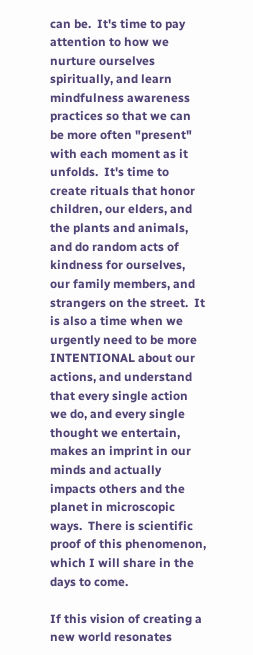can be.  It's time to pay attention to how we nurture ourselves spiritually, and learn mindfulness awareness practices so that we can be more often "present" with each moment as it unfolds.  It's time to create rituals that honor children, our elders, and the plants and animals, and do random acts of kindness for ourselves, our family members, and strangers on the street.  It is also a time when we urgently need to be more INTENTIONAL about our actions, and understand that every single action we do, and every single thought we entertain, makes an imprint in our minds and actually impacts others and the planet in microscopic ways.  There is scientific proof of this phenomenon, which I will share in the days to come.

If this vision of creating a new world resonates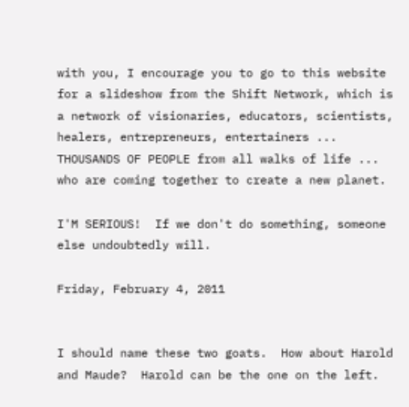with you, I encourage you to go to this website for a slideshow from the Shift Network, which is a network of visionaries, educators, scientists, healers, entrepreneurs, entertainers ... THOUSANDS OF PEOPLE from all walks of life ... who are coming together to create a new planet.

I'M SERIOUS!  If we don't do something, someone else undoubtedly will.

Friday, February 4, 2011


I should name these two goats.  How about Harold and Maude?  Harold can be the one on the left.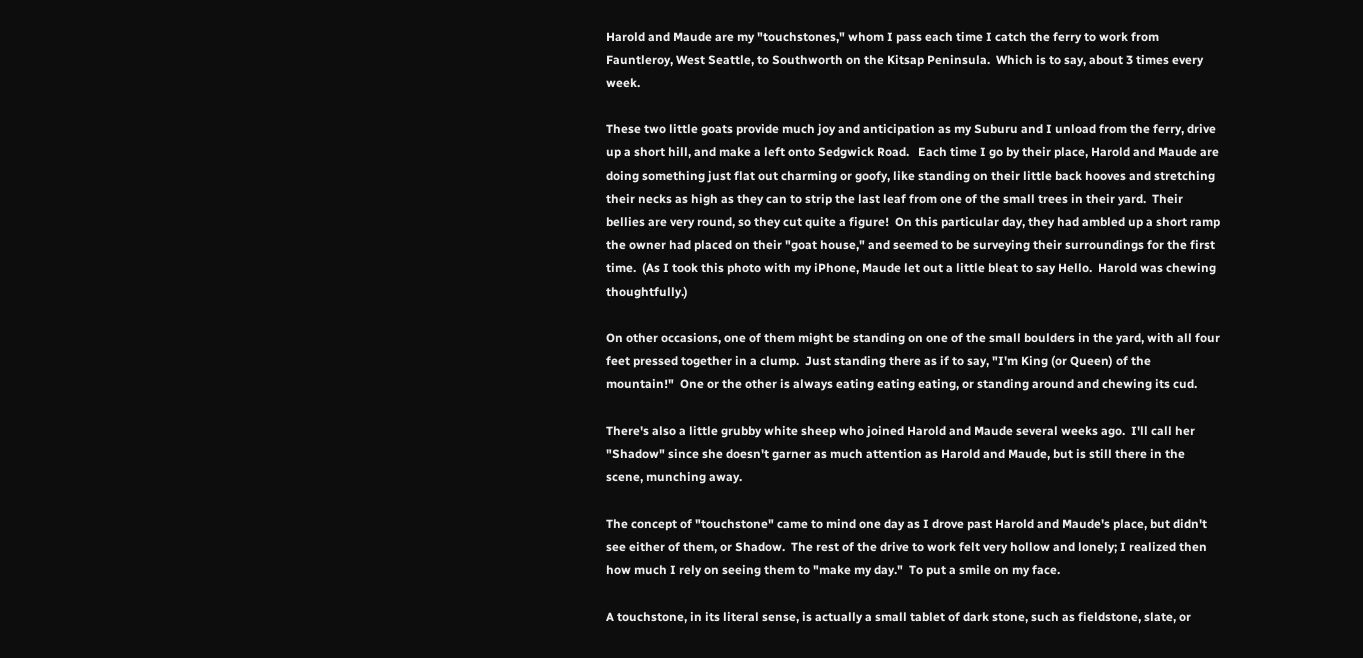Harold and Maude are my "touchstones," whom I pass each time I catch the ferry to work from Fauntleroy, West Seattle, to Southworth on the Kitsap Peninsula.  Which is to say, about 3 times every week.

These two little goats provide much joy and anticipation as my Suburu and I unload from the ferry, drive up a short hill, and make a left onto Sedgwick Road.   Each time I go by their place, Harold and Maude are doing something just flat out charming or goofy, like standing on their little back hooves and stretching their necks as high as they can to strip the last leaf from one of the small trees in their yard.  Their bellies are very round, so they cut quite a figure!  On this particular day, they had ambled up a short ramp the owner had placed on their "goat house," and seemed to be surveying their surroundings for the first time.  (As I took this photo with my iPhone, Maude let out a little bleat to say Hello.  Harold was chewing thoughtfully.)

On other occasions, one of them might be standing on one of the small boulders in the yard, with all four feet pressed together in a clump.  Just standing there as if to say, "I'm King (or Queen) of the mountain!"  One or the other is always eating eating eating, or standing around and chewing its cud.

There's also a little grubby white sheep who joined Harold and Maude several weeks ago.  I'll call her "Shadow" since she doesn't garner as much attention as Harold and Maude, but is still there in the scene, munching away.

The concept of "touchstone" came to mind one day as I drove past Harold and Maude's place, but didn't see either of them, or Shadow.  The rest of the drive to work felt very hollow and lonely; I realized then how much I rely on seeing them to "make my day."  To put a smile on my face.

A touchstone, in its literal sense, is actually a small tablet of dark stone, such as fieldstone, slate, or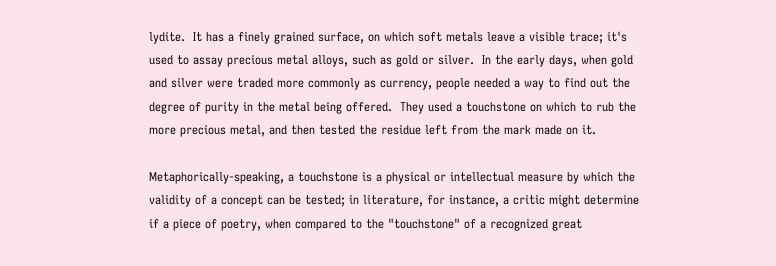lydite.  It has a finely grained surface, on which soft metals leave a visible trace; it's used to assay precious metal alloys, such as gold or silver.  In the early days, when gold and silver were traded more commonly as currency, people needed a way to find out the degree of purity in the metal being offered.  They used a touchstone on which to rub the more precious metal, and then tested the residue left from the mark made on it.

Metaphorically-speaking, a touchstone is a physical or intellectual measure by which the validity of a concept can be tested; in literature, for instance, a critic might determine if a piece of poetry, when compared to the "touchstone" of a recognized great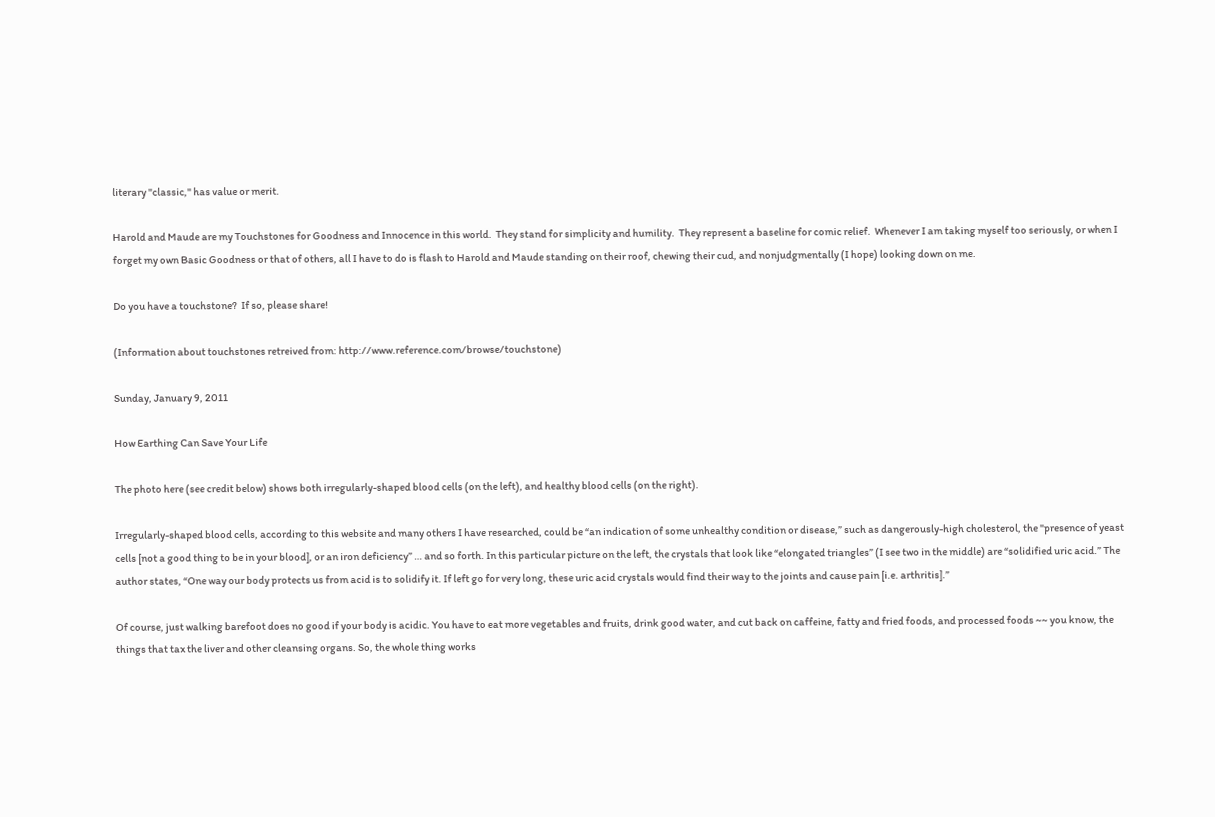literary "classic," has value or merit.

Harold and Maude are my Touchstones for Goodness and Innocence in this world.  They stand for simplicity and humility.  They represent a baseline for comic relief.  Whenever I am taking myself too seriously, or when I forget my own Basic Goodness or that of others, all I have to do is flash to Harold and Maude standing on their roof, chewing their cud, and nonjudgmentally (I hope) looking down on me.

Do you have a touchstone?  If so, please share!

(Information about touchstones retreived from: http://www.reference.com/browse/touchstone)

Sunday, January 9, 2011

How Earthing Can Save Your Life

The photo here (see credit below) shows both irregularly-shaped blood cells (on the left), and healthy blood cells (on the right).

Irregularly-shaped blood cells, according to this website and many others I have researched, could be “an indication of some unhealthy condition or disease,” such as dangerously-high cholesterol, the "presence of yeast cells [not a good thing to be in your blood], or an iron deficiency” … and so forth. In this particular picture on the left, the crystals that look like “elongated triangles” (I see two in the middle) are “solidified uric acid.” The author states, “One way our body protects us from acid is to solidify it. If left go for very long, these uric acid crystals would find their way to the joints and cause pain [i.e. arthritis].”

Of course, just walking barefoot does no good if your body is acidic. You have to eat more vegetables and fruits, drink good water, and cut back on caffeine, fatty and fried foods, and processed foods ~~ you know, the things that tax the liver and other cleansing organs. So, the whole thing works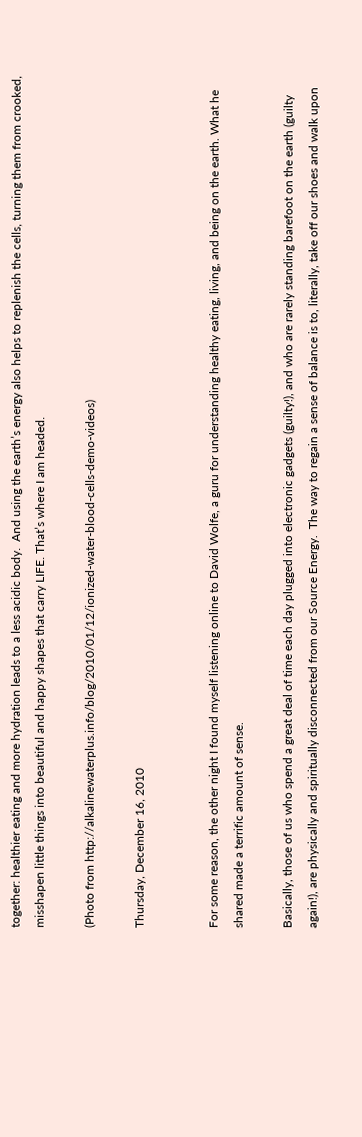together: healthier eating and more hydration leads to a less acidic body.  And using the earth’s energy also helps to replenish the cells, turning them from crooked, misshapen little things into beautiful and happy shapes that carry LIFE. That’s where I am headed.

(Photo from http://alkalinewaterplus.info/blog/2010/01/12/ionized-water-blood-cells-demo-videos)

Thursday, December 16, 2010


For some reason, the other night I found myself listening online to David Wolfe, a guru for understanding healthy eating, living, and being on the earth. What he shared made a terrific amount of sense.

Basically, those of us who spend a great deal of time each day plugged into electronic gadgets (guilty!), and who are rarely standing barefoot on the earth (guilty again!), are physically and spiritually disconnected from our Source Energy.  The way to regain a sense of balance is to, literally, take off our shoes and walk upon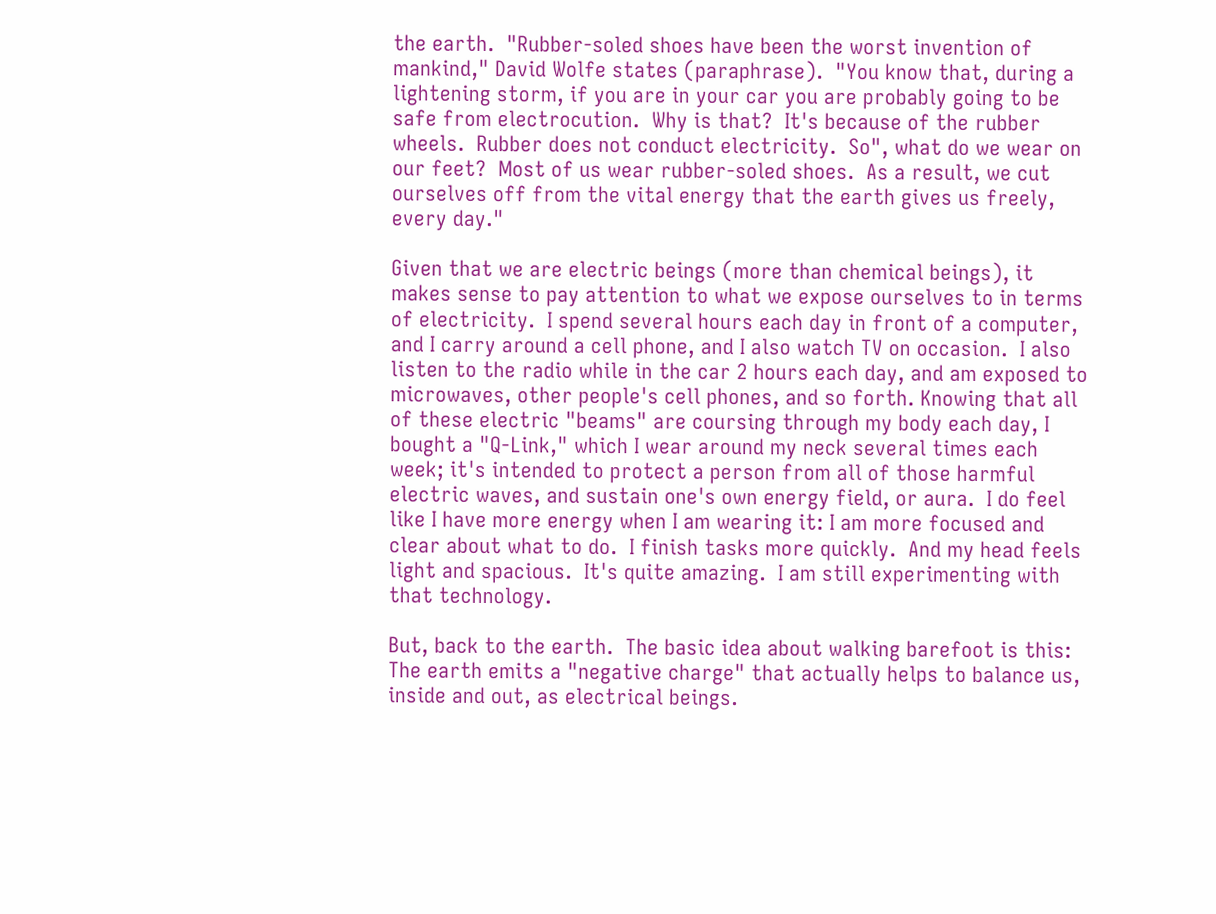the earth.  "Rubber-soled shoes have been the worst invention of mankind," David Wolfe states (paraphrase).  "You know that, during a lightening storm, if you are in your car you are probably going to be safe from electrocution.  Why is that?  It's because of the rubber wheels.  Rubber does not conduct electricity.  So", what do we wear on our feet?  Most of us wear rubber-soled shoes.  As a result, we cut ourselves off from the vital energy that the earth gives us freely, every day."

Given that we are electric beings (more than chemical beings), it makes sense to pay attention to what we expose ourselves to in terms of electricity.  I spend several hours each day in front of a computer, and I carry around a cell phone, and I also watch TV on occasion.  I also listen to the radio while in the car 2 hours each day, and am exposed to microwaves, other people's cell phones, and so forth. Knowing that all of these electric "beams" are coursing through my body each day, I bought a "Q-Link," which I wear around my neck several times each week; it's intended to protect a person from all of those harmful electric waves, and sustain one's own energy field, or aura.  I do feel like I have more energy when I am wearing it: I am more focused and clear about what to do.  I finish tasks more quickly.  And my head feels light and spacious.  It's quite amazing.  I am still experimenting with that technology.

But, back to the earth.  The basic idea about walking barefoot is this: The earth emits a "negative charge" that actually helps to balance us, inside and out, as electrical beings.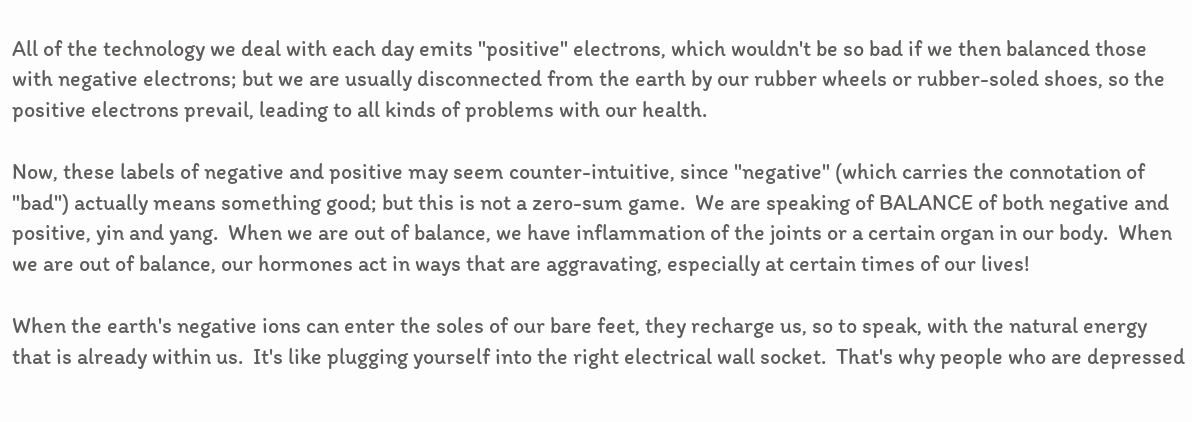All of the technology we deal with each day emits "positive" electrons, which wouldn't be so bad if we then balanced those with negative electrons; but we are usually disconnected from the earth by our rubber wheels or rubber-soled shoes, so the positive electrons prevail, leading to all kinds of problems with our health.

Now, these labels of negative and positive may seem counter-intuitive, since "negative" (which carries the connotation of "bad") actually means something good; but this is not a zero-sum game.  We are speaking of BALANCE of both negative and positive, yin and yang.  When we are out of balance, we have inflammation of the joints or a certain organ in our body.  When we are out of balance, our hormones act in ways that are aggravating, especially at certain times of our lives!

When the earth's negative ions can enter the soles of our bare feet, they recharge us, so to speak, with the natural energy that is already within us.  It's like plugging yourself into the right electrical wall socket.  That's why people who are depressed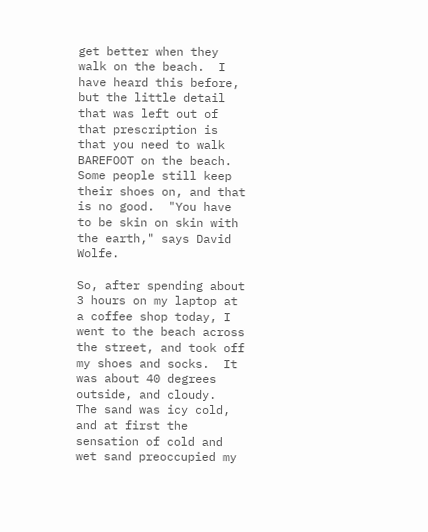get better when they walk on the beach.  I have heard this before, but the little detail that was left out of that prescription is that you need to walk BAREFOOT on the beach.  Some people still keep their shoes on, and that is no good.  "You have to be skin on skin with the earth," says David Wolfe.

So, after spending about 3 hours on my laptop at a coffee shop today, I went to the beach across the street, and took off my shoes and socks.  It was about 40 degrees outside, and cloudy.  The sand was icy cold, and at first the sensation of cold and wet sand preoccupied my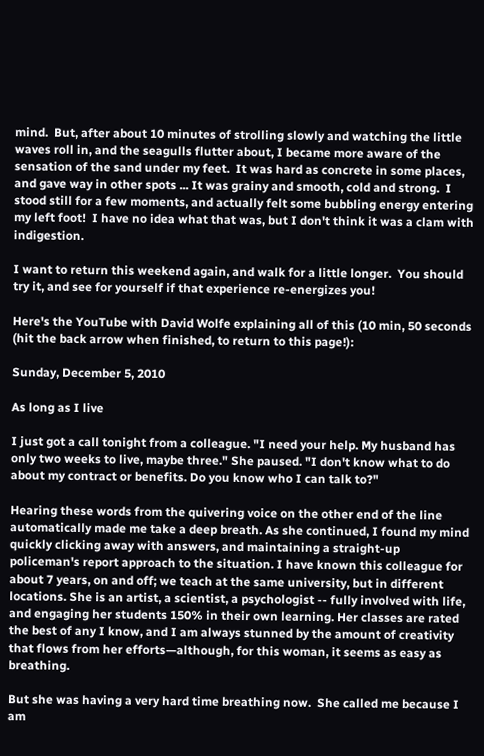mind.  But, after about 10 minutes of strolling slowly and watching the little waves roll in, and the seagulls flutter about, I became more aware of the sensation of the sand under my feet.  It was hard as concrete in some places, and gave way in other spots ... It was grainy and smooth, cold and strong.  I stood still for a few moments, and actually felt some bubbling energy entering my left foot!  I have no idea what that was, but I don't think it was a clam with indigestion.

I want to return this weekend again, and walk for a little longer.  You should try it, and see for yourself if that experience re-energizes you!

Here's the YouTube with David Wolfe explaining all of this (10 min, 50 seconds (hit the back arrow when finished, to return to this page!):

Sunday, December 5, 2010

As long as I live

I just got a call tonight from a colleague. "I need your help. My husband has only two weeks to live, maybe three." She paused. "I don't know what to do about my contract or benefits. Do you know who I can talk to?"

Hearing these words from the quivering voice on the other end of the line automatically made me take a deep breath. As she continued, I found my mind quickly clicking away with answers, and maintaining a straight-up policeman's report approach to the situation. I have known this colleague for about 7 years, on and off; we teach at the same university, but in different locations. She is an artist, a scientist, a psychologist -- fully involved with life, and engaging her students 150% in their own learning. Her classes are rated the best of any I know, and I am always stunned by the amount of creativity that flows from her efforts—although, for this woman, it seems as easy as breathing.

But she was having a very hard time breathing now.  She called me because I am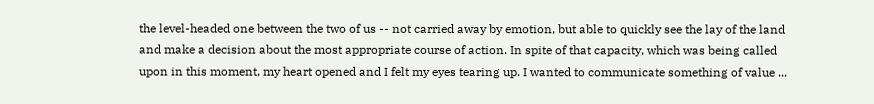the level-headed one between the two of us -- not carried away by emotion, but able to quickly see the lay of the land and make a decision about the most appropriate course of action. In spite of that capacity, which was being called upon in this moment, my heart opened and I felt my eyes tearing up. I wanted to communicate something of value ...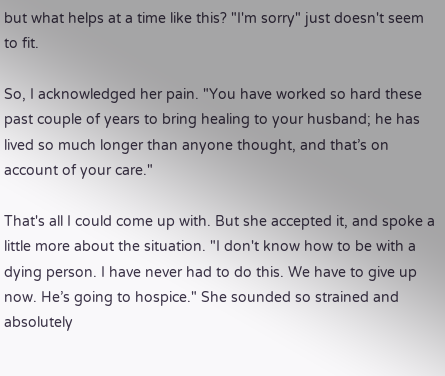but what helps at a time like this? "I'm sorry" just doesn't seem to fit.

So, I acknowledged her pain. "You have worked so hard these past couple of years to bring healing to your husband; he has lived so much longer than anyone thought, and that’s on account of your care."

That's all I could come up with. But she accepted it, and spoke a little more about the situation. "I don't know how to be with a dying person. I have never had to do this. We have to give up now. He’s going to hospice." She sounded so strained and absolutely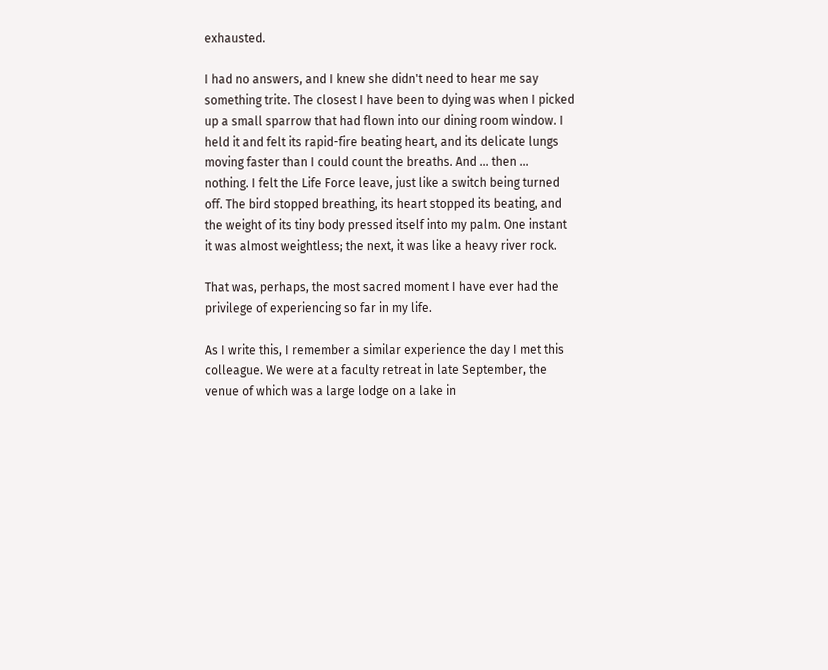exhausted.

I had no answers, and I knew she didn't need to hear me say something trite. The closest I have been to dying was when I picked up a small sparrow that had flown into our dining room window. I held it and felt its rapid-fire beating heart, and its delicate lungs moving faster than I could count the breaths. And ... then ... nothing. I felt the Life Force leave, just like a switch being turned off. The bird stopped breathing, its heart stopped its beating, and the weight of its tiny body pressed itself into my palm. One instant it was almost weightless; the next, it was like a heavy river rock.

That was, perhaps, the most sacred moment I have ever had the privilege of experiencing so far in my life.

As I write this, I remember a similar experience the day I met this colleague. We were at a faculty retreat in late September, the venue of which was a large lodge on a lake in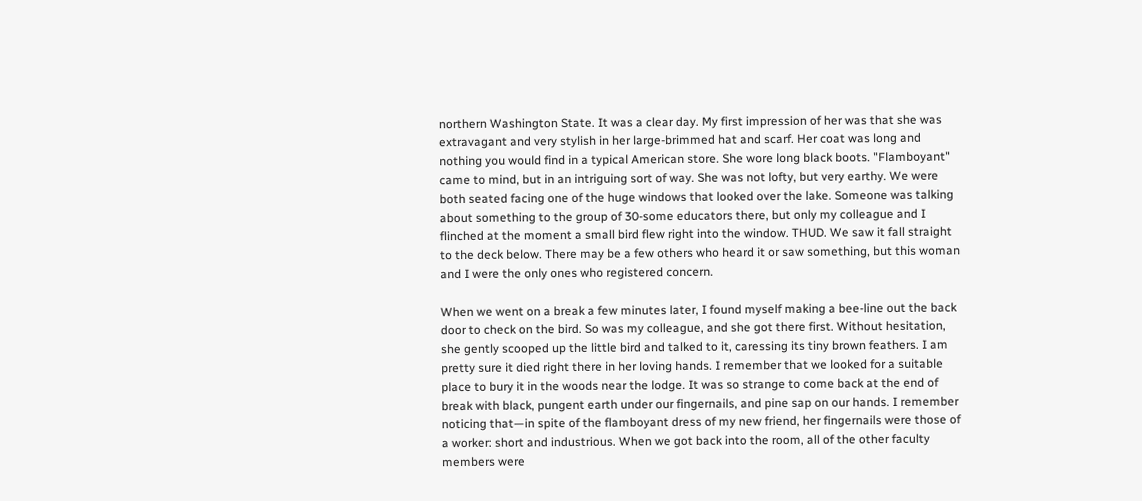northern Washington State. It was a clear day. My first impression of her was that she was extravagant and very stylish in her large-brimmed hat and scarf. Her coat was long and nothing you would find in a typical American store. She wore long black boots. "Flamboyant" came to mind, but in an intriguing sort of way. She was not lofty, but very earthy. We were both seated facing one of the huge windows that looked over the lake. Someone was talking about something to the group of 30-some educators there, but only my colleague and I flinched at the moment a small bird flew right into the window. THUD. We saw it fall straight to the deck below. There may be a few others who heard it or saw something, but this woman and I were the only ones who registered concern.

When we went on a break a few minutes later, I found myself making a bee-line out the back door to check on the bird. So was my colleague, and she got there first. Without hesitation, she gently scooped up the little bird and talked to it, caressing its tiny brown feathers. I am pretty sure it died right there in her loving hands. I remember that we looked for a suitable place to bury it in the woods near the lodge. It was so strange to come back at the end of break with black, pungent earth under our fingernails, and pine sap on our hands. I remember noticing that—in spite of the flamboyant dress of my new friend, her fingernails were those of a worker: short and industrious. When we got back into the room, all of the other faculty members were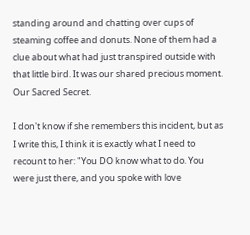standing around and chatting over cups of steaming coffee and donuts. None of them had a clue about what had just transpired outside with that little bird. It was our shared precious moment. Our Sacred Secret.

I don't know if she remembers this incident, but as I write this, I think it is exactly what I need to recount to her: "You DO know what to do. You were just there, and you spoke with love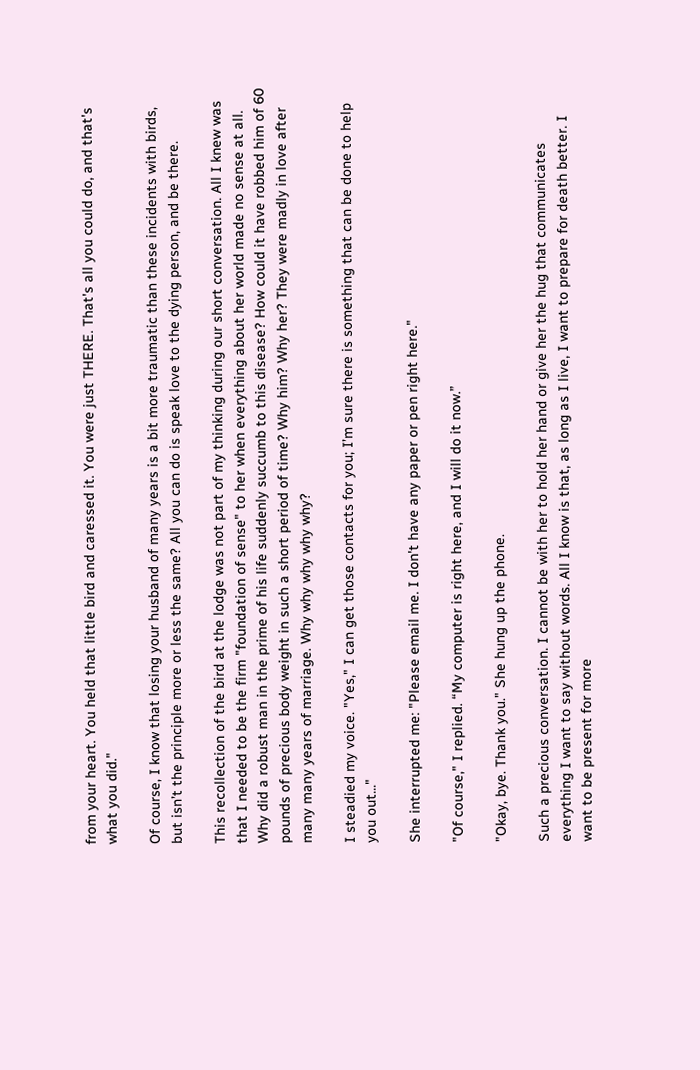from your heart. You held that little bird and caressed it. You were just THERE. That's all you could do, and that's what you did."

Of course, I know that losing your husband of many years is a bit more traumatic than these incidents with birds, but isn’t the principle more or less the same? All you can do is speak love to the dying person, and be there.

This recollection of the bird at the lodge was not part of my thinking during our short conversation. All I knew was that I needed to be the firm "foundation of sense" to her when everything about her world made no sense at all. Why did a robust man in the prime of his life suddenly succumb to this disease? How could it have robbed him of 60 pounds of precious body weight in such a short period of time? Why him? Why her? They were madly in love after many many years of marriage. Why why why why why?

I steadied my voice. "Yes," I can get those contacts for you; I’m sure there is something that can be done to help you out..."

She interrupted me: "Please email me. I don't have any paper or pen right here."

"Of course," I replied. “My computer is right here, and I will do it now.”

"Okay, bye. Thank you." She hung up the phone.

Such a precious conversation. I cannot be with her to hold her hand or give her the hug that communicates everything I want to say without words. All I know is that, as long as I live, I want to prepare for death better. I want to be present for more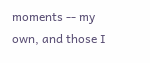moments -- my own, and those I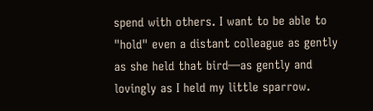spend with others. I want to be able to "hold" even a distant colleague as gently as she held that bird—as gently and lovingly as I held my little sparrow.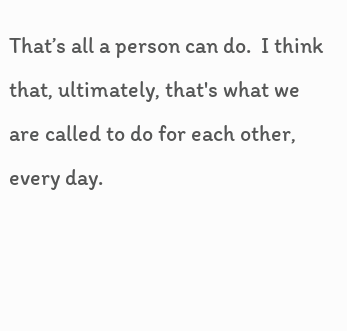That’s all a person can do.  I think that, ultimately, that's what we are called to do for each other, every day.